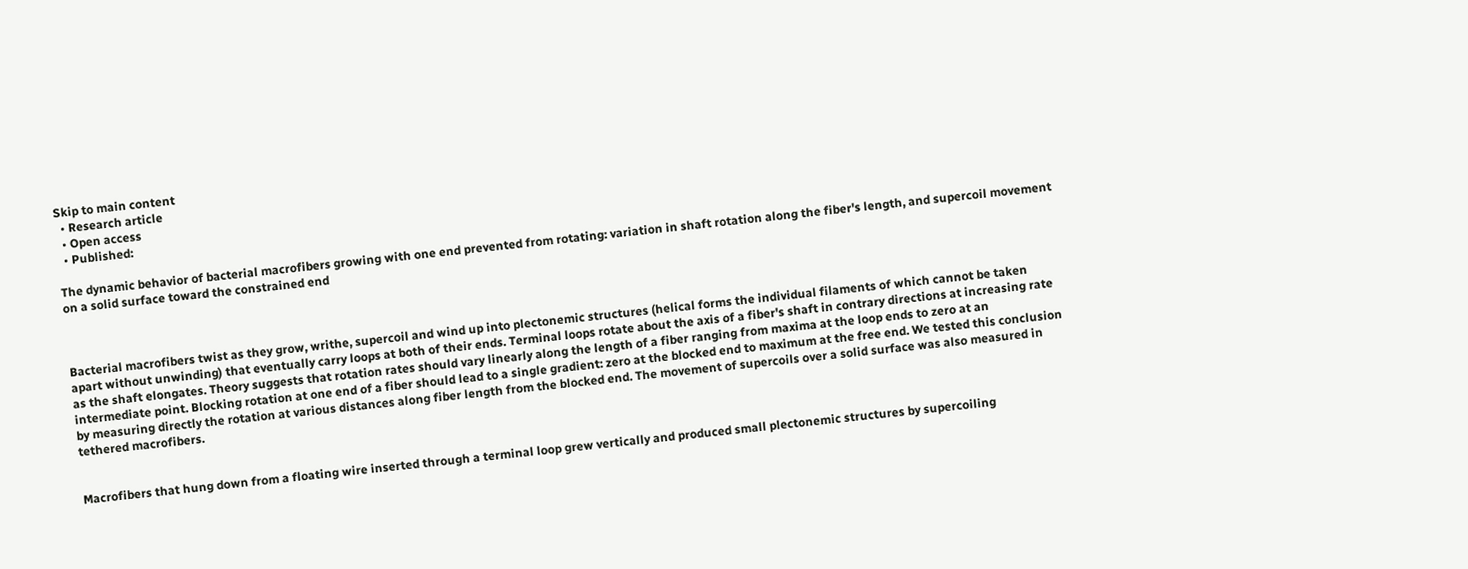Skip to main content
  • Research article
  • Open access
  • Published:

The dynamic behavior of bacterial macrofibers growing with one end prevented from rotating: variation in shaft rotation along the fiber's length, and supercoil movement on a solid surface toward the constrained end



Bacterial macrofibers twist as they grow, writhe, supercoil and wind up into plectonemic structures (helical forms the individual filaments of which cannot be taken apart without unwinding) that eventually carry loops at both of their ends. Terminal loops rotate about the axis of a fiber's shaft in contrary directions at increasing rate as the shaft elongates. Theory suggests that rotation rates should vary linearly along the length of a fiber ranging from maxima at the loop ends to zero at an intermediate point. Blocking rotation at one end of a fiber should lead to a single gradient: zero at the blocked end to maximum at the free end. We tested this conclusion by measuring directly the rotation at various distances along fiber length from the blocked end. The movement of supercoils over a solid surface was also measured in tethered macrofibers.


Macrofibers that hung down from a floating wire inserted through a terminal loop grew vertically and produced small plectonemic structures by supercoiling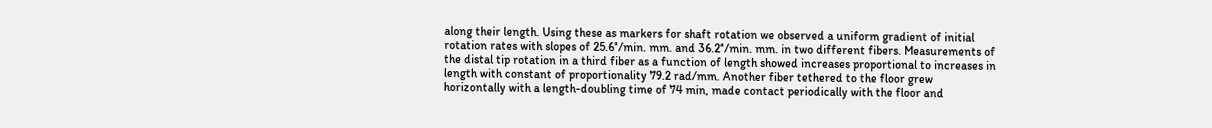along their length. Using these as markers for shaft rotation we observed a uniform gradient of initial rotation rates with slopes of 25.6°/min. mm. and 36.2°/min. mm. in two different fibers. Measurements of the distal tip rotation in a third fiber as a function of length showed increases proportional to increases in length with constant of proportionality 79.2 rad/mm. Another fiber tethered to the floor grew horizontally with a length-doubling time of 74 min, made contact periodically with the floor and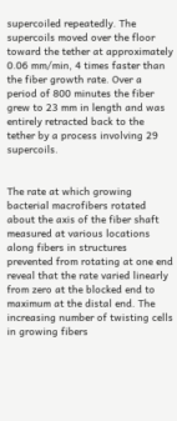supercoiled repeatedly. The supercoils moved over the floor toward the tether at approximately 0.06 mm/min, 4 times faster than the fiber growth rate. Over a period of 800 minutes the fiber grew to 23 mm in length and was entirely retracted back to the tether by a process involving 29 supercoils.


The rate at which growing bacterial macrofibers rotated about the axis of the fiber shaft measured at various locations along fibers in structures prevented from rotating at one end reveal that the rate varied linearly from zero at the blocked end to maximum at the distal end. The increasing number of twisting cells in growing fibers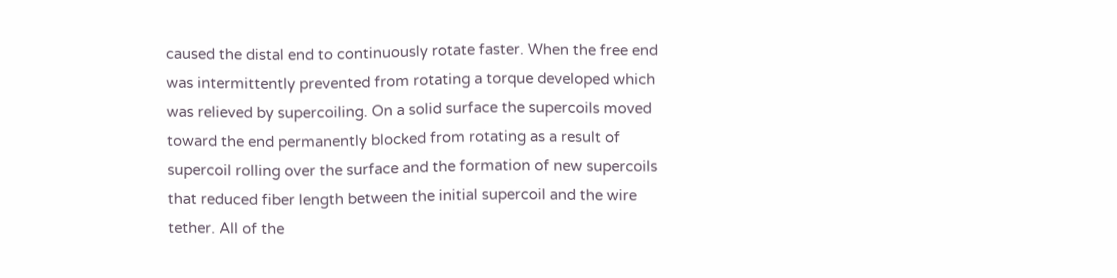caused the distal end to continuously rotate faster. When the free end was intermittently prevented from rotating a torque developed which was relieved by supercoiling. On a solid surface the supercoils moved toward the end permanently blocked from rotating as a result of supercoil rolling over the surface and the formation of new supercoils that reduced fiber length between the initial supercoil and the wire tether. All of the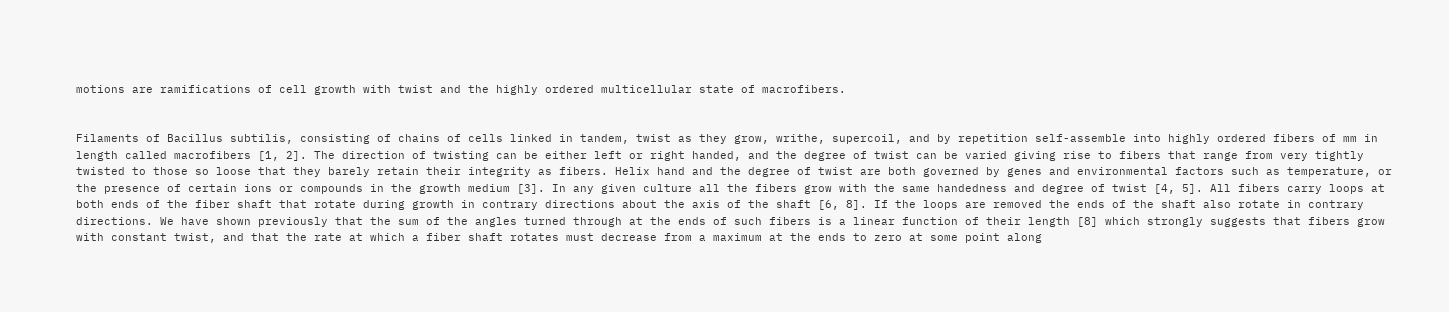motions are ramifications of cell growth with twist and the highly ordered multicellular state of macrofibers.


Filaments of Bacillus subtilis, consisting of chains of cells linked in tandem, twist as they grow, writhe, supercoil, and by repetition self-assemble into highly ordered fibers of mm in length called macrofibers [1, 2]. The direction of twisting can be either left or right handed, and the degree of twist can be varied giving rise to fibers that range from very tightly twisted to those so loose that they barely retain their integrity as fibers. Helix hand and the degree of twist are both governed by genes and environmental factors such as temperature, or the presence of certain ions or compounds in the growth medium [3]. In any given culture all the fibers grow with the same handedness and degree of twist [4, 5]. All fibers carry loops at both ends of the fiber shaft that rotate during growth in contrary directions about the axis of the shaft [6, 8]. If the loops are removed the ends of the shaft also rotate in contrary directions. We have shown previously that the sum of the angles turned through at the ends of such fibers is a linear function of their length [8] which strongly suggests that fibers grow with constant twist, and that the rate at which a fiber shaft rotates must decrease from a maximum at the ends to zero at some point along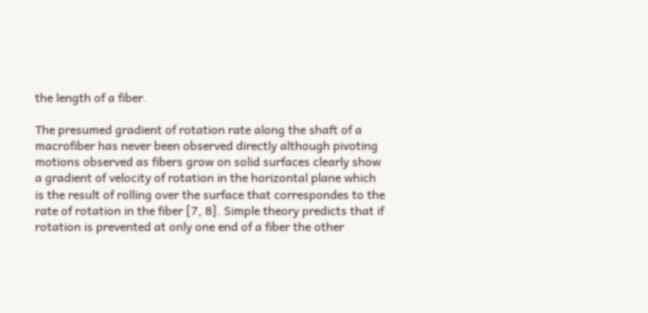the length of a fiber.

The presumed gradient of rotation rate along the shaft of a macrofiber has never been observed directly although pivoting motions observed as fibers grow on solid surfaces clearly show a gradient of velocity of rotation in the horizontal plane which is the result of rolling over the surface that correspondes to the rate of rotation in the fiber [7, 8]. Simple theory predicts that if rotation is prevented at only one end of a fiber the other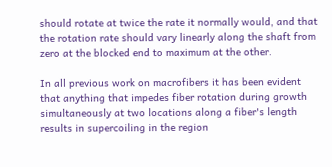should rotate at twice the rate it normally would, and that the rotation rate should vary linearly along the shaft from zero at the blocked end to maximum at the other.

In all previous work on macrofibers it has been evident that anything that impedes fiber rotation during growth simultaneously at two locations along a fiber's length results in supercoiling in the region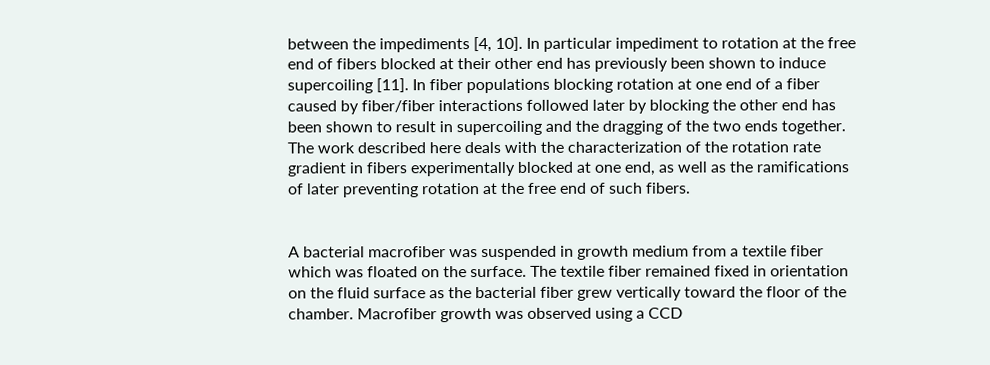between the impediments [4, 10]. In particular impediment to rotation at the free end of fibers blocked at their other end has previously been shown to induce supercoiling [11]. In fiber populations blocking rotation at one end of a fiber caused by fiber/fiber interactions followed later by blocking the other end has been shown to result in supercoiling and the dragging of the two ends together. The work described here deals with the characterization of the rotation rate gradient in fibers experimentally blocked at one end, as well as the ramifications of later preventing rotation at the free end of such fibers.


A bacterial macrofiber was suspended in growth medium from a textile fiber which was floated on the surface. The textile fiber remained fixed in orientation on the fluid surface as the bacterial fiber grew vertically toward the floor of the chamber. Macrofiber growth was observed using a CCD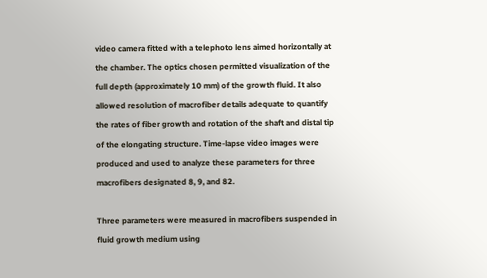video camera fitted with a telephoto lens aimed horizontally at the chamber. The optics chosen permitted visualization of the full depth (approximately 10 mm) of the growth fluid. It also allowed resolution of macrofiber details adequate to quantify the rates of fiber growth and rotation of the shaft and distal tip of the elongating structure. Time-lapse video images were produced and used to analyze these parameters for three macrofibers designated 8, 9, and 82.

Three parameters were measured in macrofibers suspended in fluid growth medium using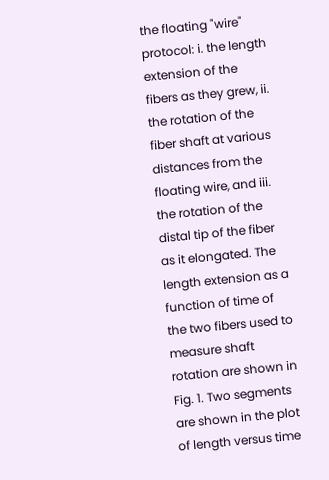the floating "wire" protocol: i. the length extension of the fibers as they grew, ii. the rotation of the fiber shaft at various distances from the floating wire, and iii. the rotation of the distal tip of the fiber as it elongated. The length extension as a function of time of the two fibers used to measure shaft rotation are shown in Fig. 1. Two segments are shown in the plot of length versus time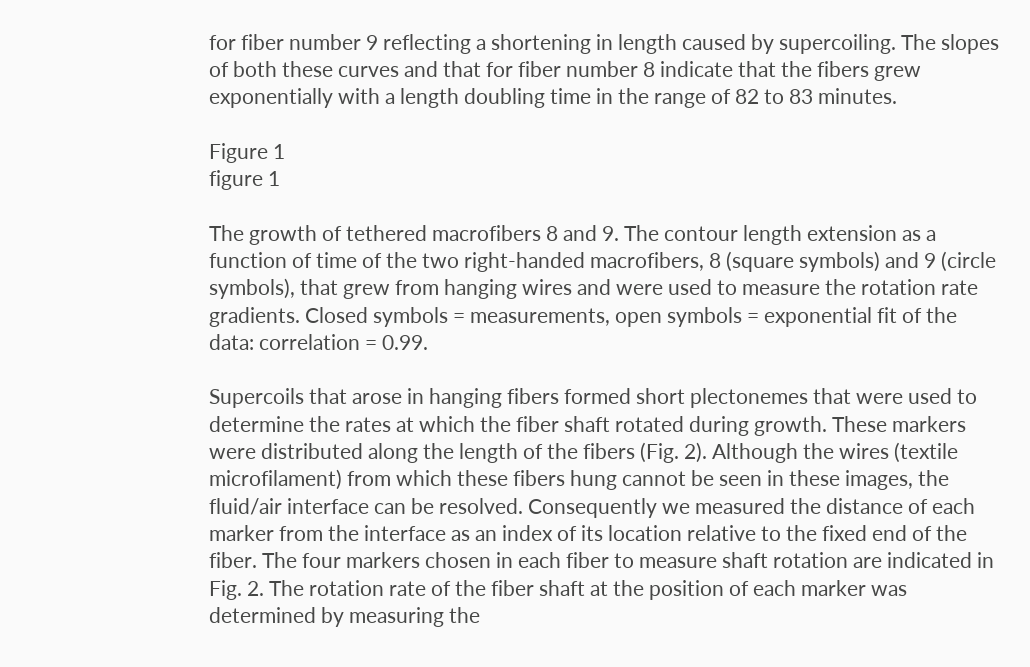for fiber number 9 reflecting a shortening in length caused by supercoiling. The slopes of both these curves and that for fiber number 8 indicate that the fibers grew exponentially with a length doubling time in the range of 82 to 83 minutes.

Figure 1
figure 1

The growth of tethered macrofibers 8 and 9. The contour length extension as a function of time of the two right-handed macrofibers, 8 (square symbols) and 9 (circle symbols), that grew from hanging wires and were used to measure the rotation rate gradients. Closed symbols = measurements, open symbols = exponential fit of the data: correlation = 0.99.

Supercoils that arose in hanging fibers formed short plectonemes that were used to determine the rates at which the fiber shaft rotated during growth. These markers were distributed along the length of the fibers (Fig. 2). Although the wires (textile microfilament) from which these fibers hung cannot be seen in these images, the fluid/air interface can be resolved. Consequently we measured the distance of each marker from the interface as an index of its location relative to the fixed end of the fiber. The four markers chosen in each fiber to measure shaft rotation are indicated in Fig. 2. The rotation rate of the fiber shaft at the position of each marker was determined by measuring the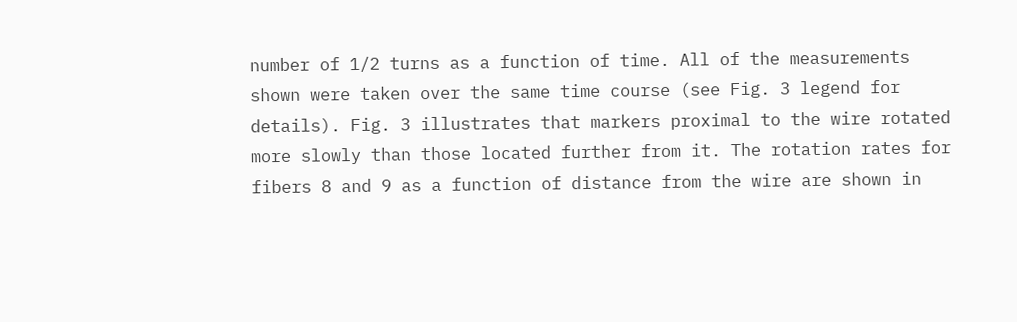number of 1/2 turns as a function of time. All of the measurements shown were taken over the same time course (see Fig. 3 legend for details). Fig. 3 illustrates that markers proximal to the wire rotated more slowly than those located further from it. The rotation rates for fibers 8 and 9 as a function of distance from the wire are shown in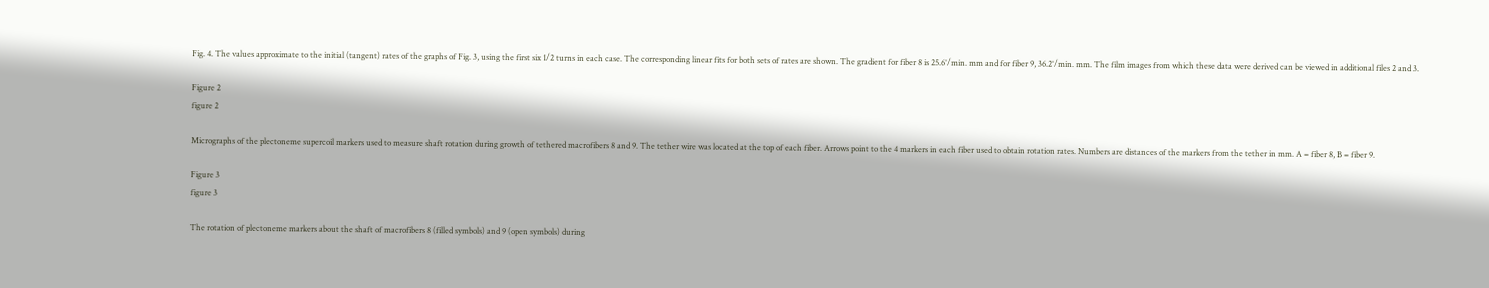Fig. 4. The values approximate to the initial (tangent) rates of the graphs of Fig. 3, using the first six 1/2 turns in each case. The corresponding linear fits for both sets of rates are shown. The gradient for fiber 8 is 25.6°/min. mm and for fiber 9, 36.2°/min. mm. The film images from which these data were derived can be viewed in additional files 2 and 3.

Figure 2
figure 2

Micrographs of the plectoneme supercoil markers used to measure shaft rotation during growth of tethered macrofibers 8 and 9. The tether wire was located at the top of each fiber. Arrows point to the 4 markers in each fiber used to obtain rotation rates. Numbers are distances of the markers from the tether in mm. A = fiber 8, B = fiber 9.

Figure 3
figure 3

The rotation of plectoneme markers about the shaft of macrofibers 8 (filled symbols) and 9 (open symbols) during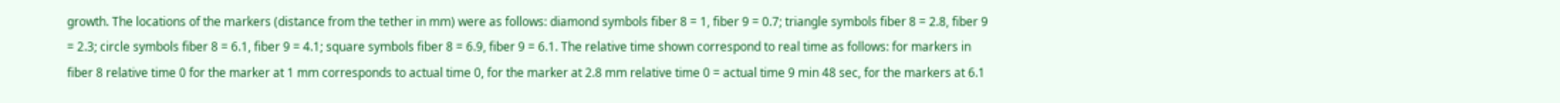growth. The locations of the markers (distance from the tether in mm) were as follows: diamond symbols fiber 8 = 1, fiber 9 = 0.7; triangle symbols fiber 8 = 2.8, fiber 9 = 2.3; circle symbols fiber 8 = 6.1, fiber 9 = 4.1; square symbols fiber 8 = 6.9, fiber 9 = 6.1. The relative time shown correspond to real time as follows: for markers in fiber 8 relative time 0 for the marker at 1 mm corresponds to actual time 0, for the marker at 2.8 mm relative time 0 = actual time 9 min 48 sec, for the markers at 6.1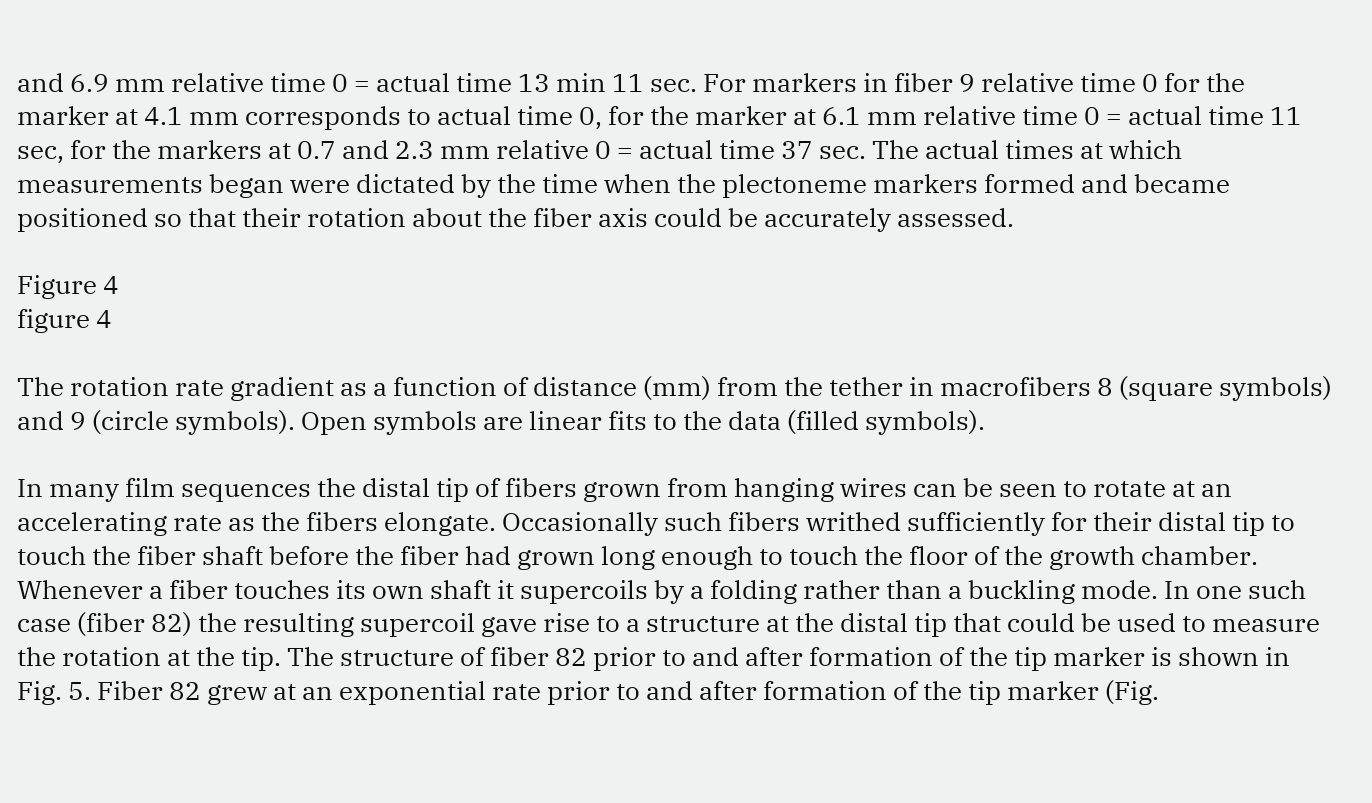and 6.9 mm relative time 0 = actual time 13 min 11 sec. For markers in fiber 9 relative time 0 for the marker at 4.1 mm corresponds to actual time 0, for the marker at 6.1 mm relative time 0 = actual time 11 sec, for the markers at 0.7 and 2.3 mm relative 0 = actual time 37 sec. The actual times at which measurements began were dictated by the time when the plectoneme markers formed and became positioned so that their rotation about the fiber axis could be accurately assessed.

Figure 4
figure 4

The rotation rate gradient as a function of distance (mm) from the tether in macrofibers 8 (square symbols) and 9 (circle symbols). Open symbols are linear fits to the data (filled symbols).

In many film sequences the distal tip of fibers grown from hanging wires can be seen to rotate at an accelerating rate as the fibers elongate. Occasionally such fibers writhed sufficiently for their distal tip to touch the fiber shaft before the fiber had grown long enough to touch the floor of the growth chamber. Whenever a fiber touches its own shaft it supercoils by a folding rather than a buckling mode. In one such case (fiber 82) the resulting supercoil gave rise to a structure at the distal tip that could be used to measure the rotation at the tip. The structure of fiber 82 prior to and after formation of the tip marker is shown in Fig. 5. Fiber 82 grew at an exponential rate prior to and after formation of the tip marker (Fig.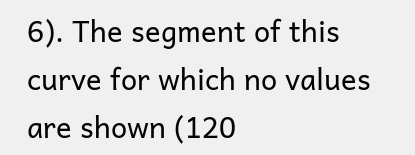6). The segment of this curve for which no values are shown (120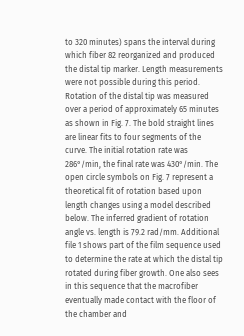to 320 minutes) spans the interval during which fiber 82 reorganized and produced the distal tip marker. Length measurements were not possible during this period. Rotation of the distal tip was measured over a period of approximately 65 minutes as shown in Fig. 7. The bold straight lines are linear fits to four segments of the curve. The initial rotation rate was 286°/min, the final rate was 430°/min. The open circle symbols on Fig. 7 represent a theoretical fit of rotation based upon length changes using a model described below. The inferred gradient of rotation angle vs. length is 79.2 rad/mm. Additional file 1 shows part of the film sequence used to determine the rate at which the distal tip rotated during fiber growth. One also sees in this sequence that the macrofiber eventually made contact with the floor of the chamber and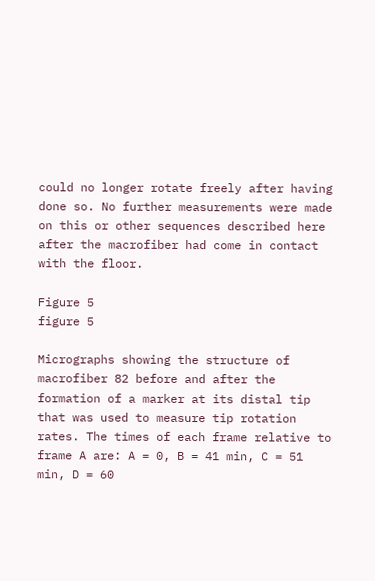could no longer rotate freely after having done so. No further measurements were made on this or other sequences described here after the macrofiber had come in contact with the floor.

Figure 5
figure 5

Micrographs showing the structure of macrofiber 82 before and after the formation of a marker at its distal tip that was used to measure tip rotation rates. The times of each frame relative to frame A are: A = 0, B = 41 min, C = 51 min, D = 60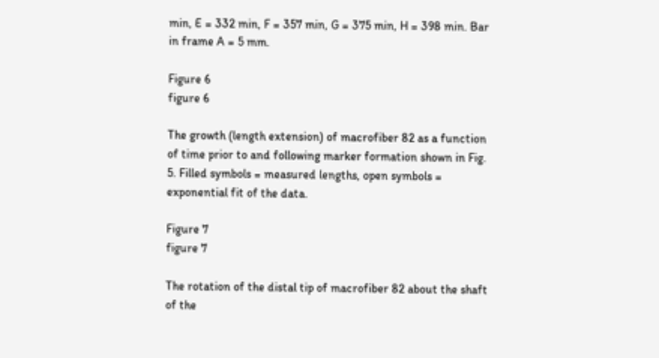min, E = 332 min, F = 357 min, G = 375 min, H = 398 min. Bar in frame A = 5 mm.

Figure 6
figure 6

The growth (length extension) of macrofiber 82 as a function of time prior to and following marker formation shown in Fig. 5. Filled symbols = measured lengths, open symbols = exponential fit of the data.

Figure 7
figure 7

The rotation of the distal tip of macrofiber 82 about the shaft of the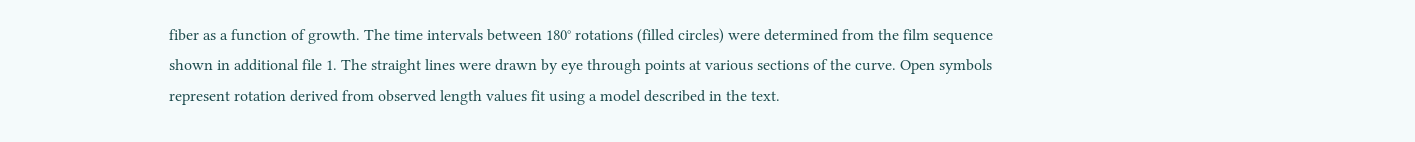fiber as a function of growth. The time intervals between 180° rotations (filled circles) were determined from the film sequence shown in additional file 1. The straight lines were drawn by eye through points at various sections of the curve. Open symbols represent rotation derived from observed length values fit using a model described in the text.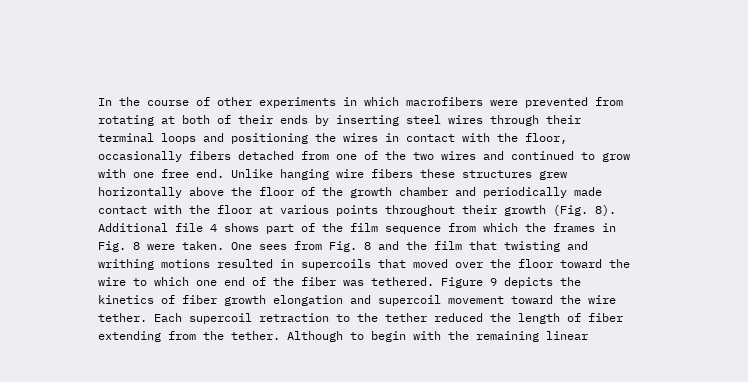In the course of other experiments in which macrofibers were prevented from rotating at both of their ends by inserting steel wires through their terminal loops and positioning the wires in contact with the floor, occasionally fibers detached from one of the two wires and continued to grow with one free end. Unlike hanging wire fibers these structures grew horizontally above the floor of the growth chamber and periodically made contact with the floor at various points throughout their growth (Fig. 8). Additional file 4 shows part of the film sequence from which the frames in Fig. 8 were taken. One sees from Fig. 8 and the film that twisting and writhing motions resulted in supercoils that moved over the floor toward the wire to which one end of the fiber was tethered. Figure 9 depicts the kinetics of fiber growth elongation and supercoil movement toward the wire tether. Each supercoil retraction to the tether reduced the length of fiber extending from the tether. Although to begin with the remaining linear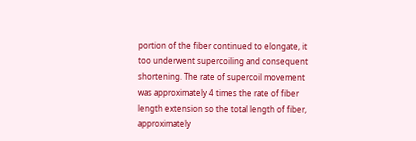portion of the fiber continued to elongate, it too underwent supercoiling and consequent shortening. The rate of supercoil movement was approximately 4 times the rate of fiber length extension so the total length of fiber, approximately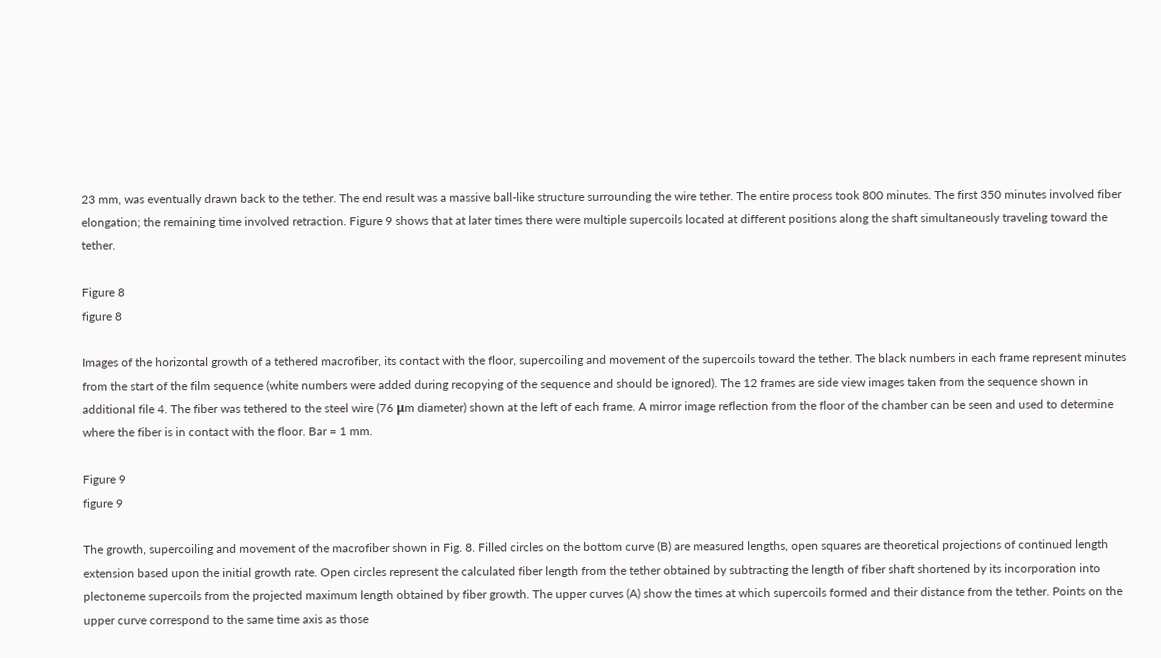23 mm, was eventually drawn back to the tether. The end result was a massive ball-like structure surrounding the wire tether. The entire process took 800 minutes. The first 350 minutes involved fiber elongation; the remaining time involved retraction. Figure 9 shows that at later times there were multiple supercoils located at different positions along the shaft simultaneously traveling toward the tether.

Figure 8
figure 8

Images of the horizontal growth of a tethered macrofiber, its contact with the floor, supercoiling and movement of the supercoils toward the tether. The black numbers in each frame represent minutes from the start of the film sequence (white numbers were added during recopying of the sequence and should be ignored). The 12 frames are side view images taken from the sequence shown in additional file 4. The fiber was tethered to the steel wire (76 μm diameter) shown at the left of each frame. A mirror image reflection from the floor of the chamber can be seen and used to determine where the fiber is in contact with the floor. Bar = 1 mm.

Figure 9
figure 9

The growth, supercoiling and movement of the macrofiber shown in Fig. 8. Filled circles on the bottom curve (B) are measured lengths, open squares are theoretical projections of continued length extension based upon the initial growth rate. Open circles represent the calculated fiber length from the tether obtained by subtracting the length of fiber shaft shortened by its incorporation into plectoneme supercoils from the projected maximum length obtained by fiber growth. The upper curves (A) show the times at which supercoils formed and their distance from the tether. Points on the upper curve correspond to the same time axis as those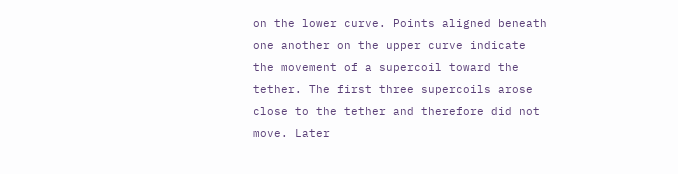on the lower curve. Points aligned beneath one another on the upper curve indicate the movement of a supercoil toward the tether. The first three supercoils arose close to the tether and therefore did not move. Later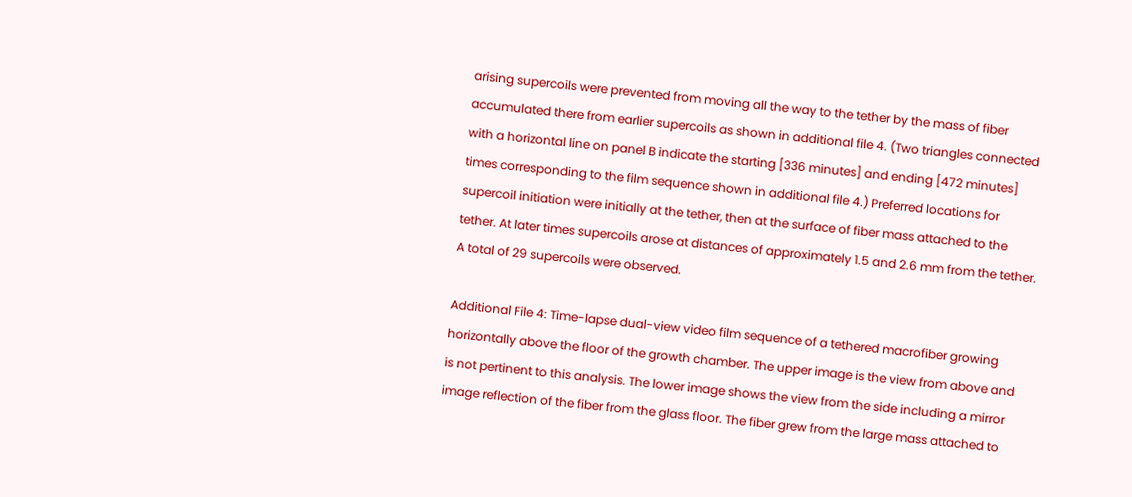arising supercoils were prevented from moving all the way to the tether by the mass of fiber accumulated there from earlier supercoils as shown in additional file 4. (Two triangles connected with a horizontal line on panel B indicate the starting [336 minutes] and ending [472 minutes] times corresponding to the film sequence shown in additional file 4.) Preferred locations for supercoil initiation were initially at the tether, then at the surface of fiber mass attached to the tether. At later times supercoils arose at distances of approximately 1.5 and 2.6 mm from the tether. A total of 29 supercoils were observed.

Additional File 4: Time-lapse dual-view video film sequence of a tethered macrofiber growing horizontally above the floor of the growth chamber. The upper image is the view from above and is not pertinent to this analysis. The lower image shows the view from the side including a mirror image reflection of the fiber from the glass floor. The fiber grew from the large mass attached to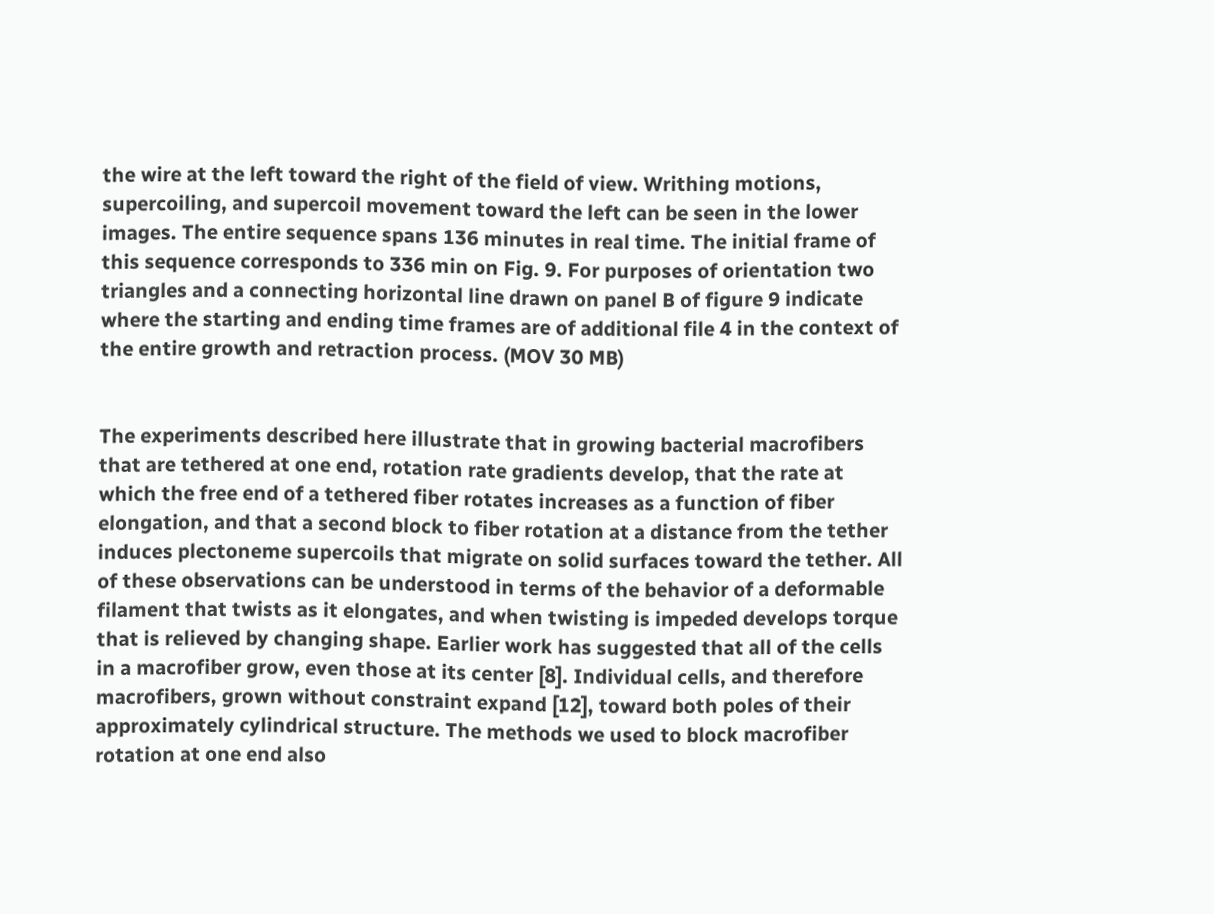the wire at the left toward the right of the field of view. Writhing motions, supercoiling, and supercoil movement toward the left can be seen in the lower images. The entire sequence spans 136 minutes in real time. The initial frame of this sequence corresponds to 336 min on Fig. 9. For purposes of orientation two triangles and a connecting horizontal line drawn on panel B of figure 9 indicate where the starting and ending time frames are of additional file 4 in the context of the entire growth and retraction process. (MOV 30 MB)


The experiments described here illustrate that in growing bacterial macrofibers that are tethered at one end, rotation rate gradients develop, that the rate at which the free end of a tethered fiber rotates increases as a function of fiber elongation, and that a second block to fiber rotation at a distance from the tether induces plectoneme supercoils that migrate on solid surfaces toward the tether. All of these observations can be understood in terms of the behavior of a deformable filament that twists as it elongates, and when twisting is impeded develops torque that is relieved by changing shape. Earlier work has suggested that all of the cells in a macrofiber grow, even those at its center [8]. Individual cells, and therefore macrofibers, grown without constraint expand [12], toward both poles of their approximately cylindrical structure. The methods we used to block macrofiber rotation at one end also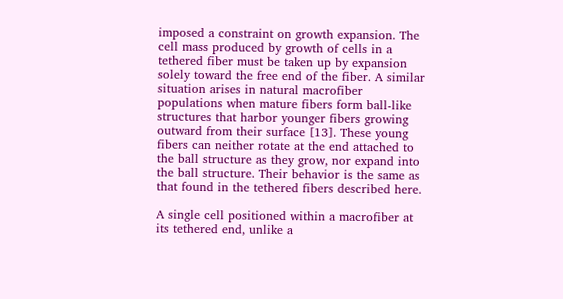imposed a constraint on growth expansion. The cell mass produced by growth of cells in a tethered fiber must be taken up by expansion solely toward the free end of the fiber. A similar situation arises in natural macrofiber populations when mature fibers form ball-like structures that harbor younger fibers growing outward from their surface [13]. These young fibers can neither rotate at the end attached to the ball structure as they grow, nor expand into the ball structure. Their behavior is the same as that found in the tethered fibers described here.

A single cell positioned within a macrofiber at its tethered end, unlike a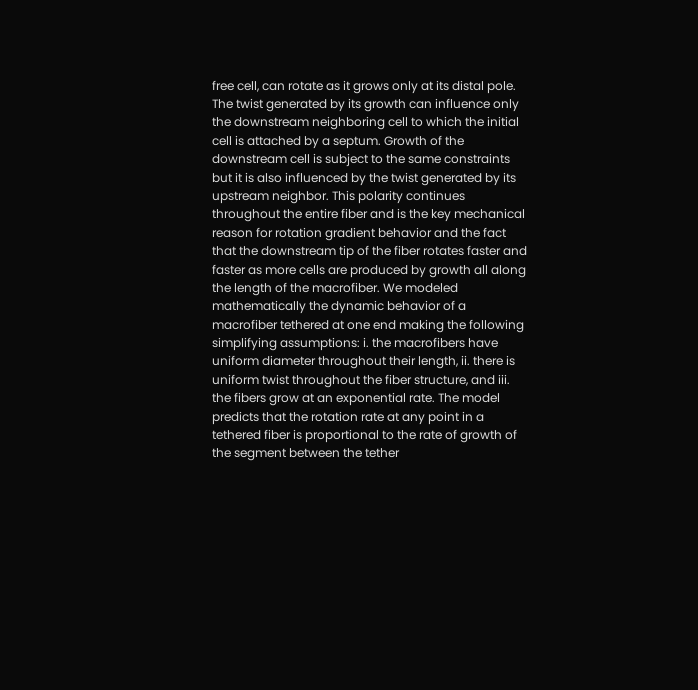free cell, can rotate as it grows only at its distal pole. The twist generated by its growth can influence only the downstream neighboring cell to which the initial cell is attached by a septum. Growth of the downstream cell is subject to the same constraints but it is also influenced by the twist generated by its upstream neighbor. This polarity continues throughout the entire fiber and is the key mechanical reason for rotation gradient behavior and the fact that the downstream tip of the fiber rotates faster and faster as more cells are produced by growth all along the length of the macrofiber. We modeled mathematically the dynamic behavior of a macrofiber tethered at one end making the following simplifying assumptions: i. the macrofibers have uniform diameter throughout their length, ii. there is uniform twist throughout the fiber structure, and iii. the fibers grow at an exponential rate. The model predicts that the rotation rate at any point in a tethered fiber is proportional to the rate of growth of the segment between the tether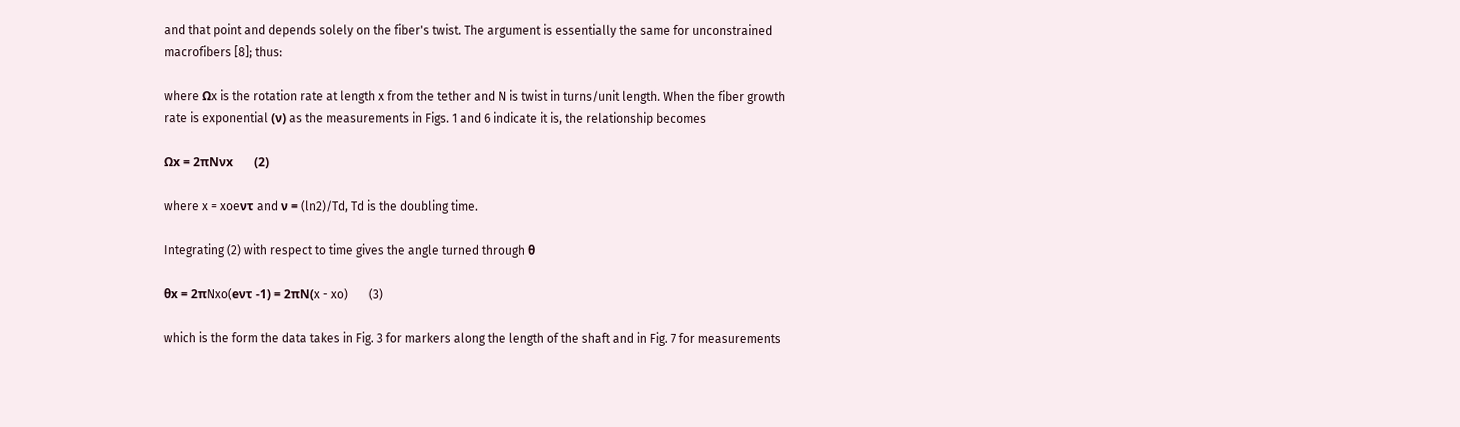and that point and depends solely on the fiber's twist. The argument is essentially the same for unconstrained macrofibers [8]; thus:

where Ωx is the rotation rate at length x from the tether and N is twist in turns/unit length. When the fiber growth rate is exponential (ν) as the measurements in Figs. 1 and 6 indicate it is, the relationship becomes

Ωx = 2πNνx       (2)

where x = xoeντ and ν = (ln2)/Td, Td is the doubling time.

Integrating (2) with respect to time gives the angle turned through θ

θx = 2πNxo(eντ -1) = 2πN(x - xo)       (3)

which is the form the data takes in Fig. 3 for markers along the length of the shaft and in Fig. 7 for measurements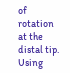of rotation at the distal tip. Using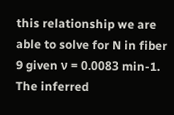this relationship we are able to solve for N in fiber 9 given ν = 0.0083 min-1. The inferred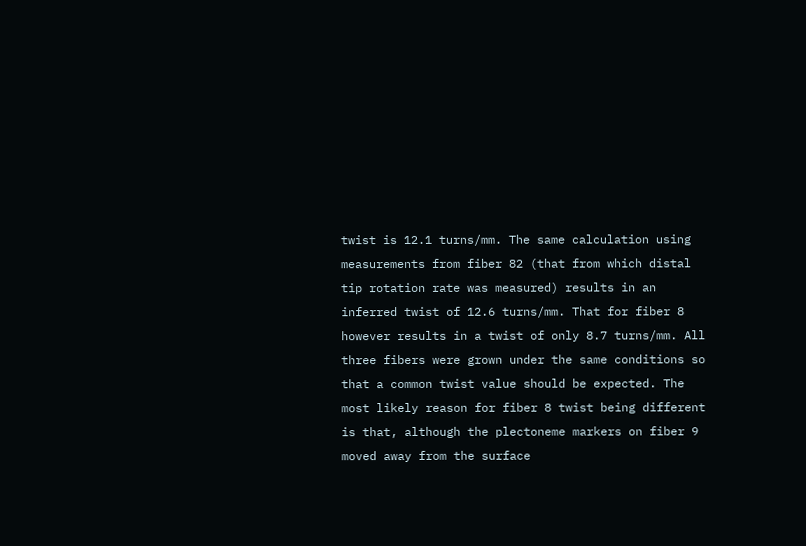twist is 12.1 turns/mm. The same calculation using measurements from fiber 82 (that from which distal tip rotation rate was measured) results in an inferred twist of 12.6 turns/mm. That for fiber 8 however results in a twist of only 8.7 turns/mm. All three fibers were grown under the same conditions so that a common twist value should be expected. The most likely reason for fiber 8 twist being different is that, although the plectoneme markers on fiber 9 moved away from the surface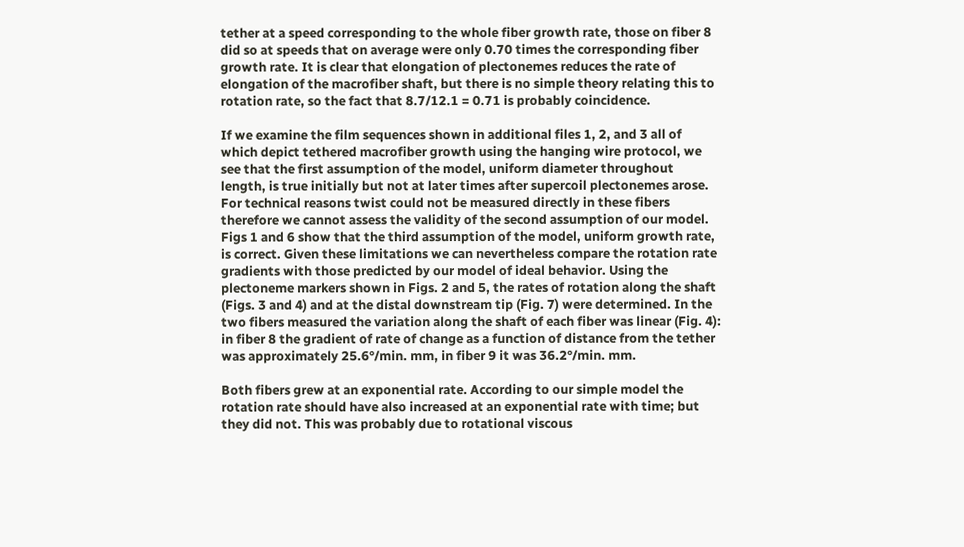tether at a speed corresponding to the whole fiber growth rate, those on fiber 8 did so at speeds that on average were only 0.70 times the corresponding fiber growth rate. It is clear that elongation of plectonemes reduces the rate of elongation of the macrofiber shaft, but there is no simple theory relating this to rotation rate, so the fact that 8.7/12.1 = 0.71 is probably coincidence.

If we examine the film sequences shown in additional files 1, 2, and 3 all of which depict tethered macrofiber growth using the hanging wire protocol, we see that the first assumption of the model, uniform diameter throughout length, is true initially but not at later times after supercoil plectonemes arose. For technical reasons twist could not be measured directly in these fibers therefore we cannot assess the validity of the second assumption of our model. Figs 1 and 6 show that the third assumption of the model, uniform growth rate, is correct. Given these limitations we can nevertheless compare the rotation rate gradients with those predicted by our model of ideal behavior. Using the plectoneme markers shown in Figs. 2 and 5, the rates of rotation along the shaft (Figs. 3 and 4) and at the distal downstream tip (Fig. 7) were determined. In the two fibers measured the variation along the shaft of each fiber was linear (Fig. 4): in fiber 8 the gradient of rate of change as a function of distance from the tether was approximately 25.6°/min. mm, in fiber 9 it was 36.2°/min. mm.

Both fibers grew at an exponential rate. According to our simple model the rotation rate should have also increased at an exponential rate with time; but they did not. This was probably due to rotational viscous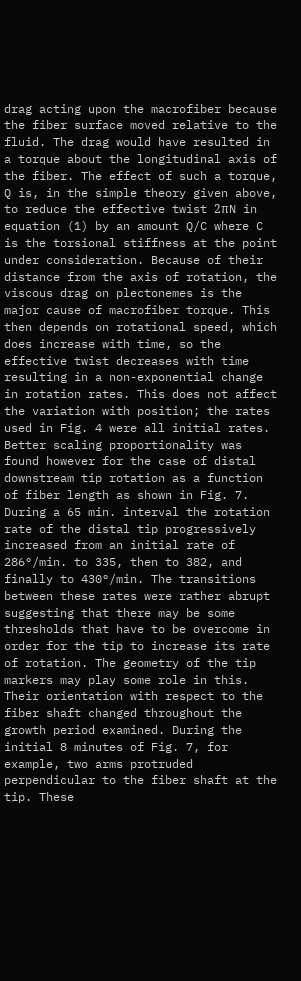drag acting upon the macrofiber because the fiber surface moved relative to the fluid. The drag would have resulted in a torque about the longitudinal axis of the fiber. The effect of such a torque, Q is, in the simple theory given above, to reduce the effective twist 2πN in equation (1) by an amount Q/C where C is the torsional stiffness at the point under consideration. Because of their distance from the axis of rotation, the viscous drag on plectonemes is the major cause of macrofiber torque. This then depends on rotational speed, which does increase with time, so the effective twist decreases with time resulting in a non-exponential change in rotation rates. This does not affect the variation with position; the rates used in Fig. 4 were all initial rates. Better scaling proportionality was found however for the case of distal downstream tip rotation as a function of fiber length as shown in Fig. 7. During a 65 min. interval the rotation rate of the distal tip progressively increased from an initial rate of 286°/min. to 335, then to 382, and finally to 430°/min. The transitions between these rates were rather abrupt suggesting that there may be some thresholds that have to be overcome in order for the tip to increase its rate of rotation. The geometry of the tip markers may play some role in this. Their orientation with respect to the fiber shaft changed throughout the growth period examined. During the initial 8 minutes of Fig. 7, for example, two arms protruded perpendicular to the fiber shaft at the tip. These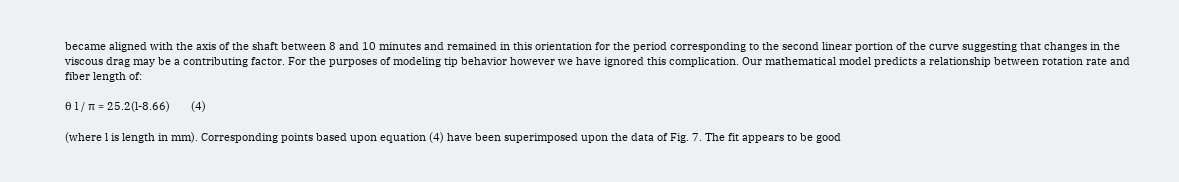became aligned with the axis of the shaft between 8 and 10 minutes and remained in this orientation for the period corresponding to the second linear portion of the curve suggesting that changes in the viscous drag may be a contributing factor. For the purposes of modeling tip behavior however we have ignored this complication. Our mathematical model predicts a relationship between rotation rate and fiber length of:

θ l / π = 25.2(l-8.66)       (4)

(where l is length in mm). Corresponding points based upon equation (4) have been superimposed upon the data of Fig. 7. The fit appears to be good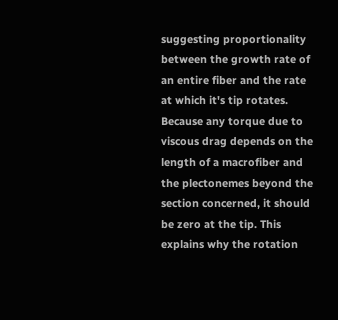suggesting proportionality between the growth rate of an entire fiber and the rate at which it's tip rotates. Because any torque due to viscous drag depends on the length of a macrofiber and the plectonemes beyond the section concerned, it should be zero at the tip. This explains why the rotation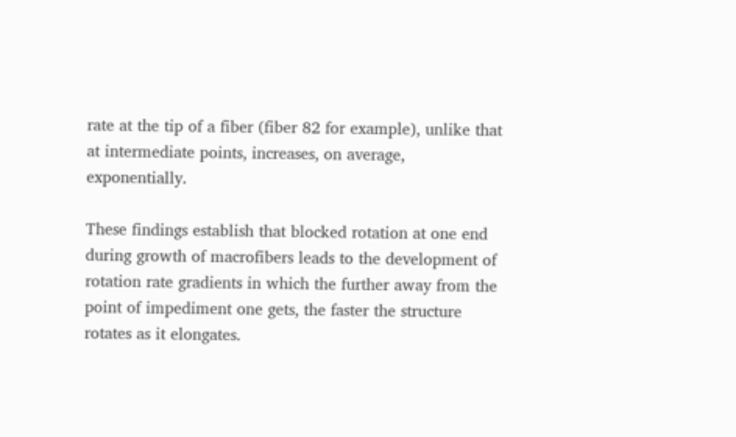rate at the tip of a fiber (fiber 82 for example), unlike that at intermediate points, increases, on average, exponentially.

These findings establish that blocked rotation at one end during growth of macrofibers leads to the development of rotation rate gradients in which the further away from the point of impediment one gets, the faster the structure rotates as it elongates.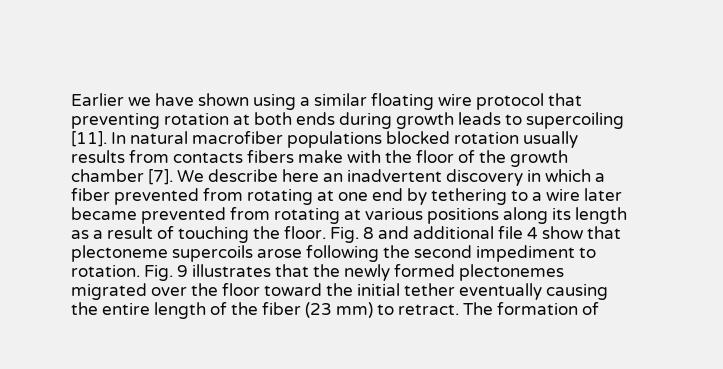Earlier we have shown using a similar floating wire protocol that preventing rotation at both ends during growth leads to supercoiling [11]. In natural macrofiber populations blocked rotation usually results from contacts fibers make with the floor of the growth chamber [7]. We describe here an inadvertent discovery in which a fiber prevented from rotating at one end by tethering to a wire later became prevented from rotating at various positions along its length as a result of touching the floor. Fig. 8 and additional file 4 show that plectoneme supercoils arose following the second impediment to rotation. Fig. 9 illustrates that the newly formed plectonemes migrated over the floor toward the initial tether eventually causing the entire length of the fiber (23 mm) to retract. The formation of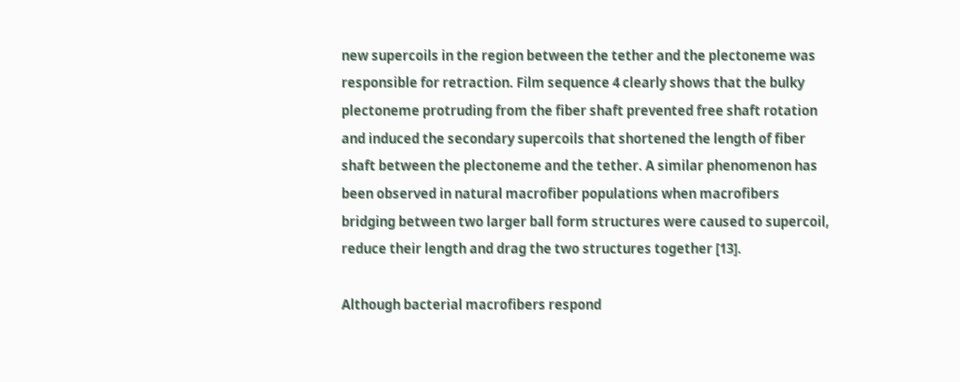new supercoils in the region between the tether and the plectoneme was responsible for retraction. Film sequence 4 clearly shows that the bulky plectoneme protruding from the fiber shaft prevented free shaft rotation and induced the secondary supercoils that shortened the length of fiber shaft between the plectoneme and the tether. A similar phenomenon has been observed in natural macrofiber populations when macrofibers bridging between two larger ball form structures were caused to supercoil, reduce their length and drag the two structures together [13].

Although bacterial macrofibers respond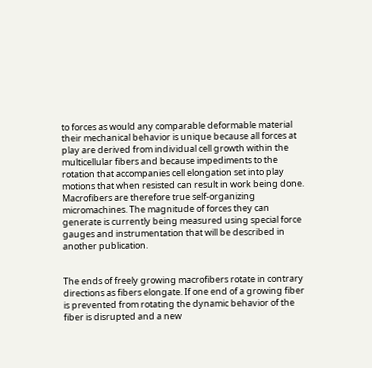to forces as would any comparable deformable material their mechanical behavior is unique because all forces at play are derived from individual cell growth within the multicellular fibers and because impediments to the rotation that accompanies cell elongation set into play motions that when resisted can result in work being done. Macrofibers are therefore true self-organizing micromachines. The magnitude of forces they can generate is currently being measured using special force gauges and instrumentation that will be described in another publication.


The ends of freely growing macrofibers rotate in contrary directions as fibers elongate. If one end of a growing fiber is prevented from rotating the dynamic behavior of the fiber is disrupted and a new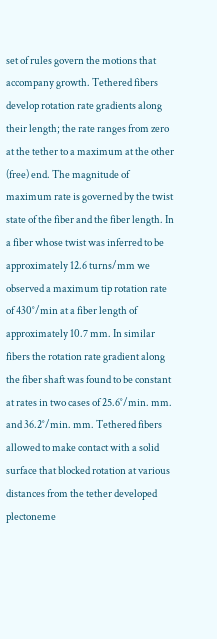set of rules govern the motions that accompany growth. Tethered fibers develop rotation rate gradients along their length; the rate ranges from zero at the tether to a maximum at the other (free) end. The magnitude of maximum rate is governed by the twist state of the fiber and the fiber length. In a fiber whose twist was inferred to be approximately 12.6 turns/mm we observed a maximum tip rotation rate of 430°/min at a fiber length of approximately 10.7 mm. In similar fibers the rotation rate gradient along the fiber shaft was found to be constant at rates in two cases of 25.6°/min. mm. and 36.2°/min. mm. Tethered fibers allowed to make contact with a solid surface that blocked rotation at various distances from the tether developed plectoneme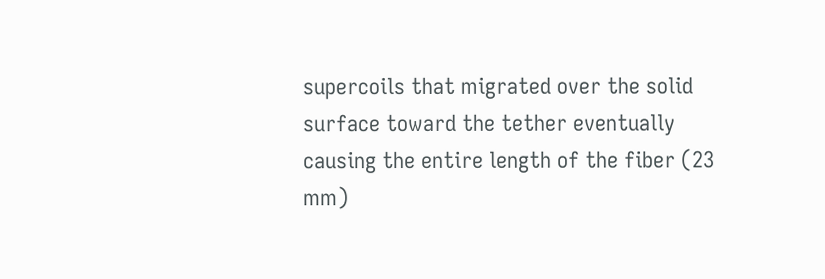supercoils that migrated over the solid surface toward the tether eventually causing the entire length of the fiber (23 mm)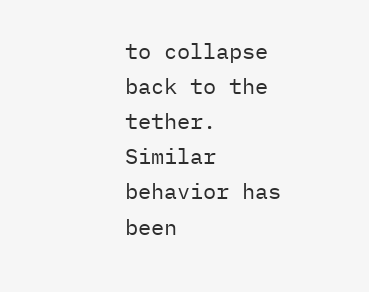to collapse back to the tether. Similar behavior has been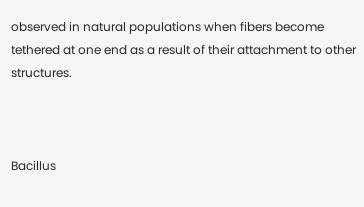observed in natural populations when fibers become tethered at one end as a result of their attachment to other structures.



Bacillus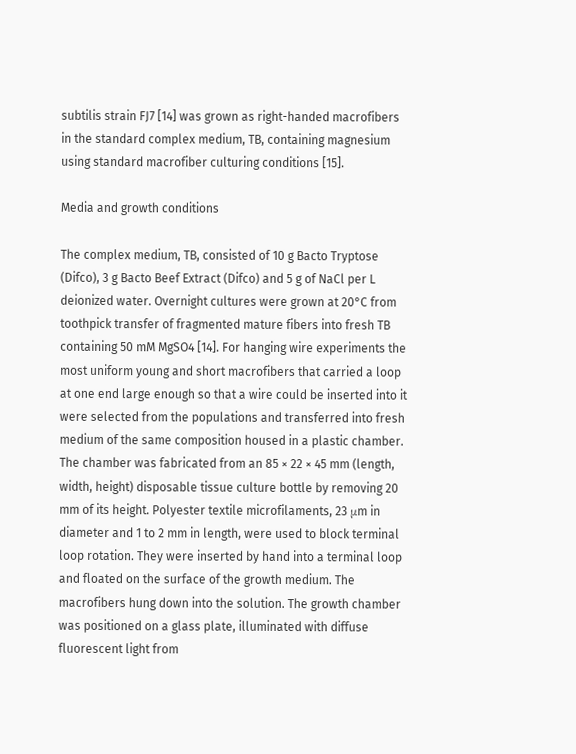subtilis strain FJ7 [14] was grown as right-handed macrofibers in the standard complex medium, TB, containing magnesium using standard macrofiber culturing conditions [15].

Media and growth conditions

The complex medium, TB, consisted of 10 g Bacto Tryptose (Difco), 3 g Bacto Beef Extract (Difco) and 5 g of NaCl per L deionized water. Overnight cultures were grown at 20°C from toothpick transfer of fragmented mature fibers into fresh TB containing 50 mM MgSO4 [14]. For hanging wire experiments the most uniform young and short macrofibers that carried a loop at one end large enough so that a wire could be inserted into it were selected from the populations and transferred into fresh medium of the same composition housed in a plastic chamber. The chamber was fabricated from an 85 × 22 × 45 mm (length, width, height) disposable tissue culture bottle by removing 20 mm of its height. Polyester textile microfilaments, 23 μm in diameter and 1 to 2 mm in length, were used to block terminal loop rotation. They were inserted by hand into a terminal loop and floated on the surface of the growth medium. The macrofibers hung down into the solution. The growth chamber was positioned on a glass plate, illuminated with diffuse fluorescent light from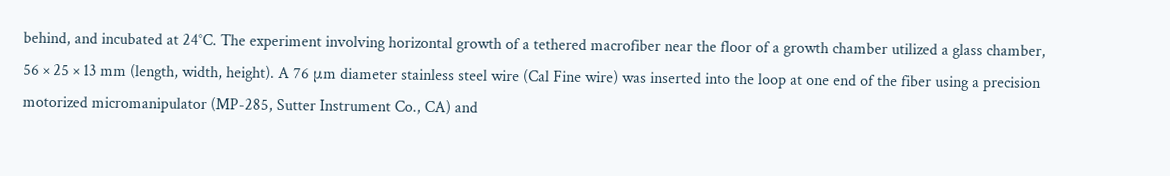behind, and incubated at 24°C. The experiment involving horizontal growth of a tethered macrofiber near the floor of a growth chamber utilized a glass chamber, 56 × 25 × 13 mm (length, width, height). A 76 μm diameter stainless steel wire (Cal Fine wire) was inserted into the loop at one end of the fiber using a precision motorized micromanipulator (MP-285, Sutter Instrument Co., CA) and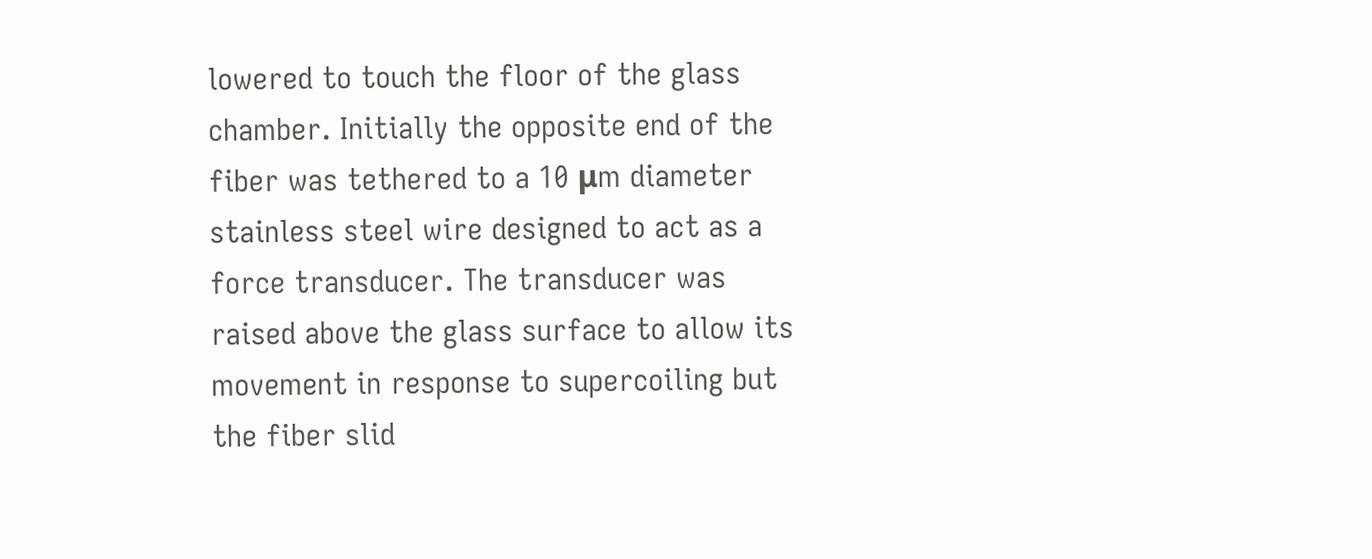lowered to touch the floor of the glass chamber. Initially the opposite end of the fiber was tethered to a 10 μm diameter stainless steel wire designed to act as a force transducer. The transducer was raised above the glass surface to allow its movement in response to supercoiling but the fiber slid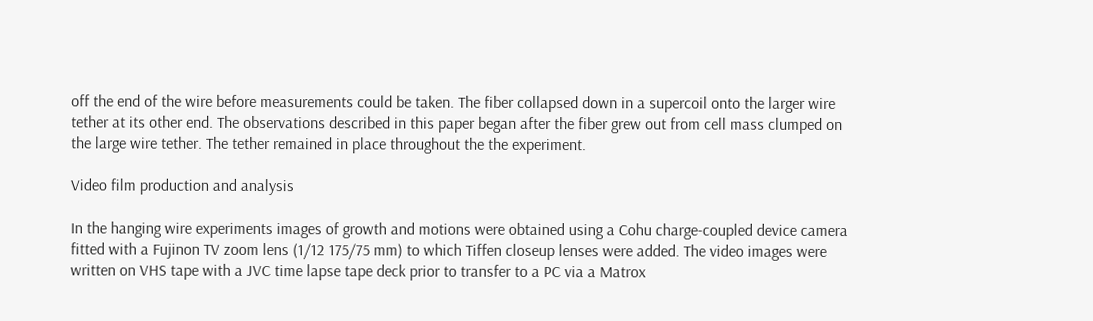off the end of the wire before measurements could be taken. The fiber collapsed down in a supercoil onto the larger wire tether at its other end. The observations described in this paper began after the fiber grew out from cell mass clumped on the large wire tether. The tether remained in place throughout the the experiment.

Video film production and analysis

In the hanging wire experiments images of growth and motions were obtained using a Cohu charge-coupled device camera fitted with a Fujinon TV zoom lens (1/12 175/75 mm) to which Tiffen closeup lenses were added. The video images were written on VHS tape with a JVC time lapse tape deck prior to transfer to a PC via a Matrox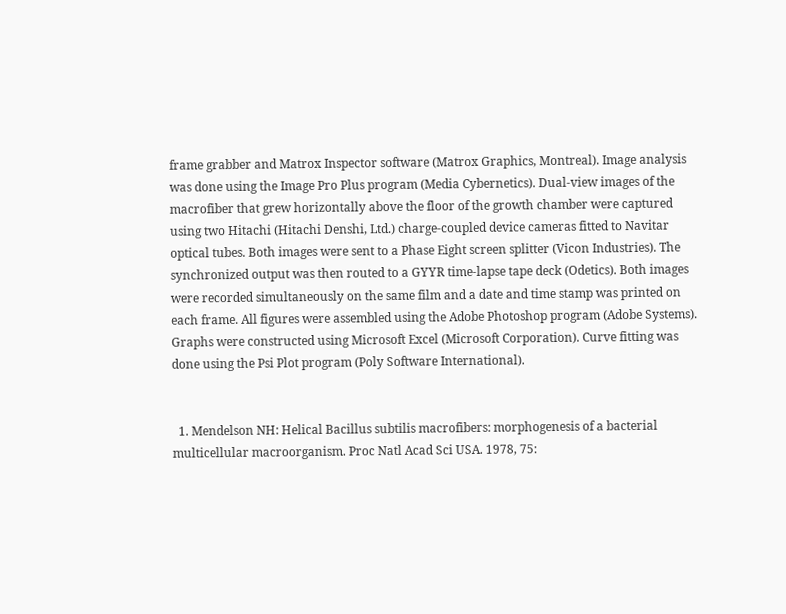frame grabber and Matrox Inspector software (Matrox Graphics, Montreal). Image analysis was done using the Image Pro Plus program (Media Cybernetics). Dual-view images of the macrofiber that grew horizontally above the floor of the growth chamber were captured using two Hitachi (Hitachi Denshi, Ltd.) charge-coupled device cameras fitted to Navitar optical tubes. Both images were sent to a Phase Eight screen splitter (Vicon Industries). The synchronized output was then routed to a GYYR time-lapse tape deck (Odetics). Both images were recorded simultaneously on the same film and a date and time stamp was printed on each frame. All figures were assembled using the Adobe Photoshop program (Adobe Systems). Graphs were constructed using Microsoft Excel (Microsoft Corporation). Curve fitting was done using the Psi Plot program (Poly Software International).


  1. Mendelson NH: Helical Bacillus subtilis macrofibers: morphogenesis of a bacterial multicellular macroorganism. Proc Natl Acad Sci USA. 1978, 75: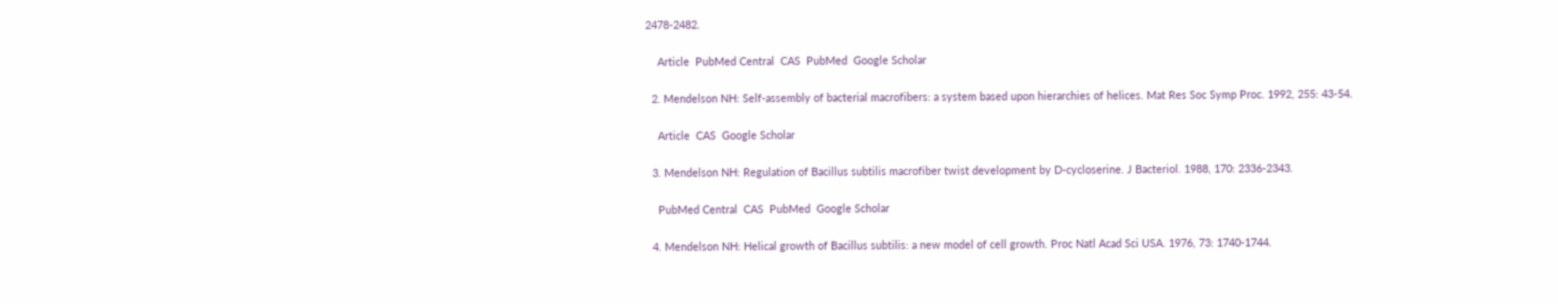2478-2482.

    Article  PubMed Central  CAS  PubMed  Google Scholar

  2. Mendelson NH: Self-assembly of bacterial macrofibers: a system based upon hierarchies of helices. Mat Res Soc Symp Proc. 1992, 255: 43-54.

    Article  CAS  Google Scholar

  3. Mendelson NH: Regulation of Bacillus subtilis macrofiber twist development by D-cycloserine. J Bacteriol. 1988, 170: 2336-2343.

    PubMed Central  CAS  PubMed  Google Scholar

  4. Mendelson NH: Helical growth of Bacillus subtilis: a new model of cell growth. Proc Natl Acad Sci USA. 1976, 73: 1740-1744.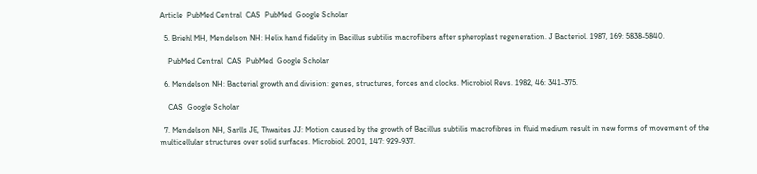Article  PubMed Central  CAS  PubMed  Google Scholar

  5. Briehl MH, Mendelson NH: Helix hand fidelity in Bacillus subtilis macrofibers after spheroplast regeneration. J Bacteriol. 1987, 169: 5838-5840.

    PubMed Central  CAS  PubMed  Google Scholar

  6. Mendelson NH: Bacterial growth and division: genes, structures, forces and clocks. Microbiol Revs. 1982, 46: 341-375.

    CAS  Google Scholar

  7. Mendelson NH, Sarlls JE, Thwaites JJ: Motion caused by the growth of Bacillus subtilis macrofibres in fluid medium result in new forms of movement of the multicellular structures over solid surfaces. Microbiol. 2001, 147: 929-937.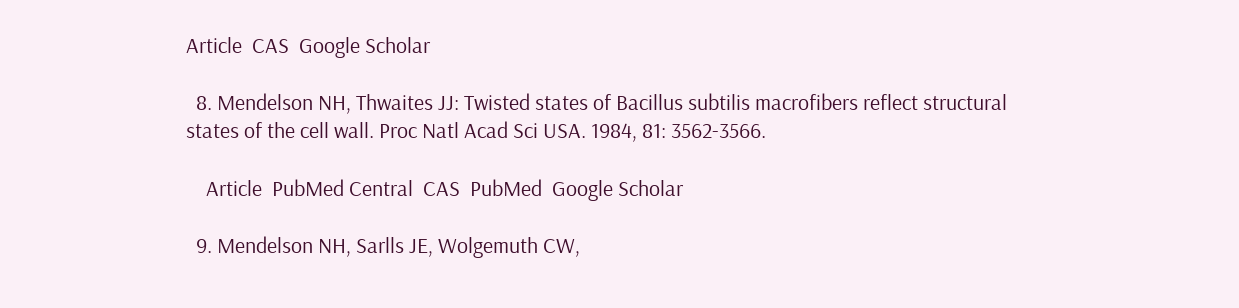Article  CAS  Google Scholar

  8. Mendelson NH, Thwaites JJ: Twisted states of Bacillus subtilis macrofibers reflect structural states of the cell wall. Proc Natl Acad Sci USA. 1984, 81: 3562-3566.

    Article  PubMed Central  CAS  PubMed  Google Scholar

  9. Mendelson NH, Sarlls JE, Wolgemuth CW,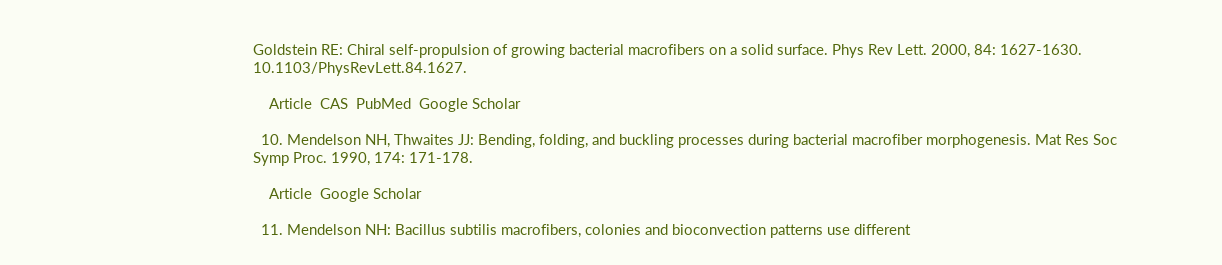Goldstein RE: Chiral self-propulsion of growing bacterial macrofibers on a solid surface. Phys Rev Lett. 2000, 84: 1627-1630. 10.1103/PhysRevLett.84.1627.

    Article  CAS  PubMed  Google Scholar

  10. Mendelson NH, Thwaites JJ: Bending, folding, and buckling processes during bacterial macrofiber morphogenesis. Mat Res Soc Symp Proc. 1990, 174: 171-178.

    Article  Google Scholar

  11. Mendelson NH: Bacillus subtilis macrofibers, colonies and bioconvection patterns use different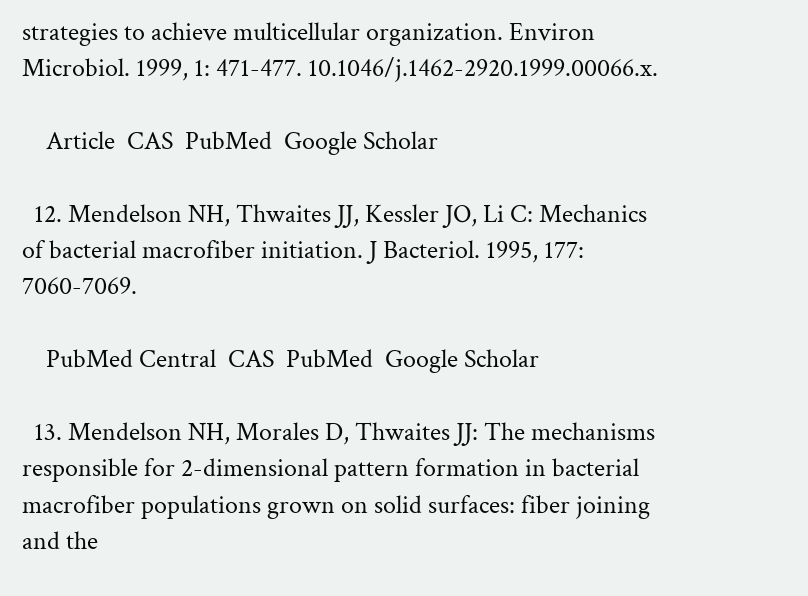strategies to achieve multicellular organization. Environ Microbiol. 1999, 1: 471-477. 10.1046/j.1462-2920.1999.00066.x.

    Article  CAS  PubMed  Google Scholar

  12. Mendelson NH, Thwaites JJ, Kessler JO, Li C: Mechanics of bacterial macrofiber initiation. J Bacteriol. 1995, 177: 7060-7069.

    PubMed Central  CAS  PubMed  Google Scholar

  13. Mendelson NH, Morales D, Thwaites JJ: The mechanisms responsible for 2-dimensional pattern formation in bacterial macrofiber populations grown on solid surfaces: fiber joining and the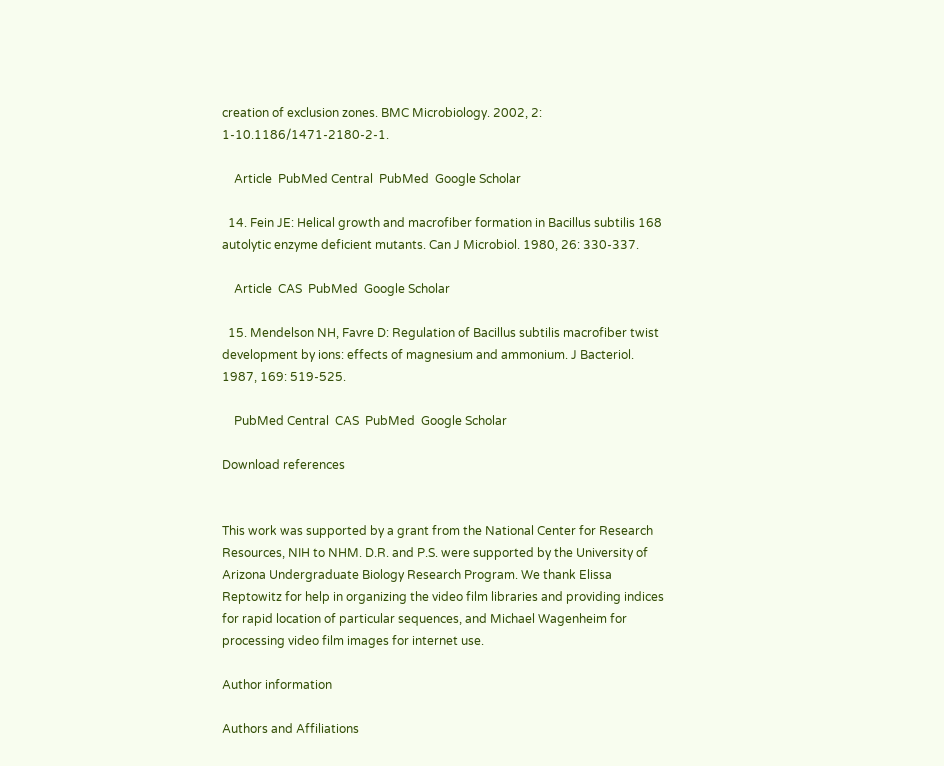creation of exclusion zones. BMC Microbiology. 2002, 2: 1-10.1186/1471-2180-2-1.

    Article  PubMed Central  PubMed  Google Scholar

  14. Fein JE: Helical growth and macrofiber formation in Bacillus subtilis 168 autolytic enzyme deficient mutants. Can J Microbiol. 1980, 26: 330-337.

    Article  CAS  PubMed  Google Scholar

  15. Mendelson NH, Favre D: Regulation of Bacillus subtilis macrofiber twist development by ions: effects of magnesium and ammonium. J Bacteriol. 1987, 169: 519-525.

    PubMed Central  CAS  PubMed  Google Scholar

Download references


This work was supported by a grant from the National Center for Research Resources, NIH to NHM. D.R. and P.S. were supported by the University of Arizona Undergraduate Biology Research Program. We thank Elissa Reptowitz for help in organizing the video film libraries and providing indices for rapid location of particular sequences, and Michael Wagenheim for processing video film images for internet use.

Author information

Authors and Affiliations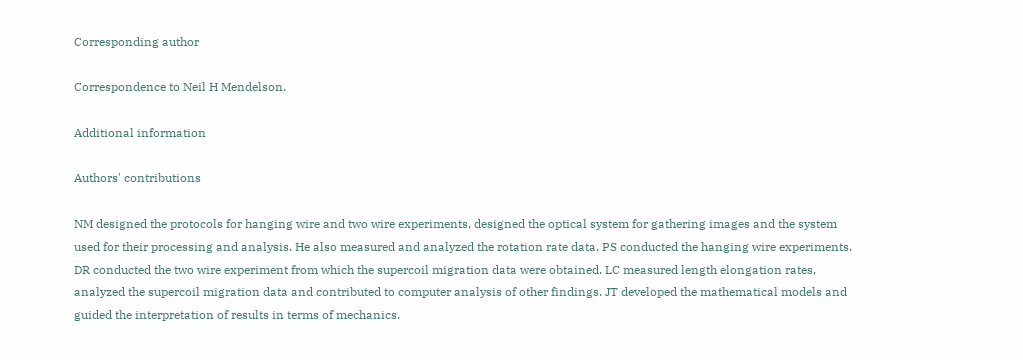Corresponding author

Correspondence to Neil H Mendelson.

Additional information

Authors' contributions

NM designed the protocols for hanging wire and two wire experiments, designed the optical system for gathering images and the system used for their processing and analysis. He also measured and analyzed the rotation rate data. PS conducted the hanging wire experiments. DR conducted the two wire experiment from which the supercoil migration data were obtained. LC measured length elongation rates, analyzed the supercoil migration data and contributed to computer analysis of other findings. JT developed the mathematical models and guided the interpretation of results in terms of mechanics.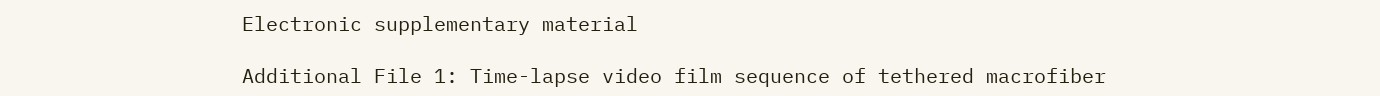Electronic supplementary material

Additional File 1: Time-lapse video film sequence of tethered macrofiber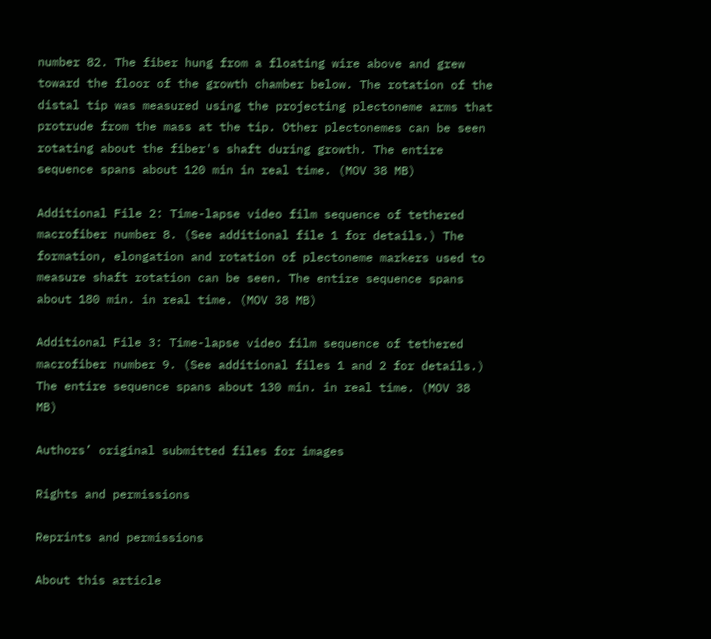number 82. The fiber hung from a floating wire above and grew toward the floor of the growth chamber below. The rotation of the distal tip was measured using the projecting plectoneme arms that protrude from the mass at the tip. Other plectonemes can be seen rotating about the fiber's shaft during growth. The entire sequence spans about 120 min in real time. (MOV 38 MB)

Additional File 2: Time-lapse video film sequence of tethered macrofiber number 8. (See additional file 1 for details.) The formation, elongation and rotation of plectoneme markers used to measure shaft rotation can be seen. The entire sequence spans about 180 min. in real time. (MOV 38 MB)

Additional File 3: Time-lapse video film sequence of tethered macrofiber number 9. (See additional files 1 and 2 for details.) The entire sequence spans about 130 min. in real time. (MOV 38 MB)

Authors’ original submitted files for images

Rights and permissions

Reprints and permissions

About this article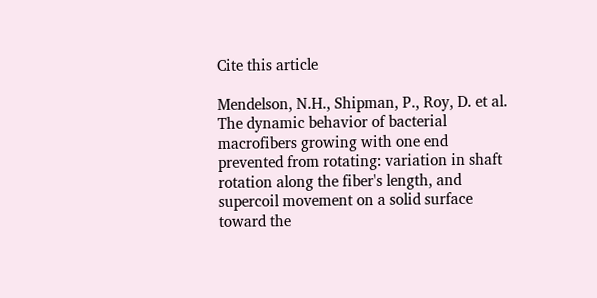Cite this article

Mendelson, N.H., Shipman, P., Roy, D. et al. The dynamic behavior of bacterial macrofibers growing with one end prevented from rotating: variation in shaft rotation along the fiber's length, and supercoil movement on a solid surface toward the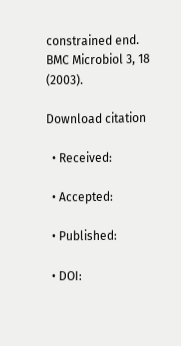constrained end. BMC Microbiol 3, 18 (2003).

Download citation

  • Received:

  • Accepted:

  • Published:

  • DOI: